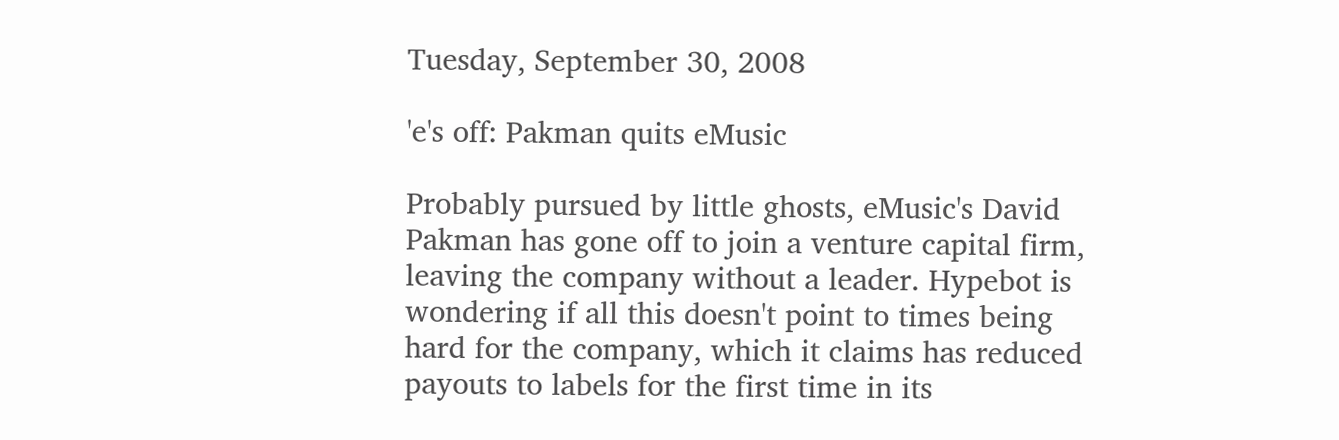Tuesday, September 30, 2008

'e's off: Pakman quits eMusic

Probably pursued by little ghosts, eMusic's David Pakman has gone off to join a venture capital firm, leaving the company without a leader. Hypebot is wondering if all this doesn't point to times being hard for the company, which it claims has reduced payouts to labels for the first time in its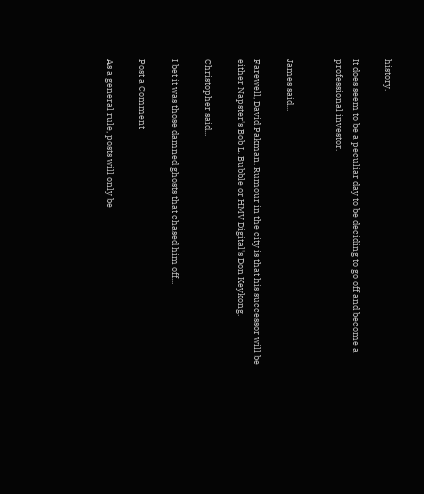history.

It does seem to be a peculiar day to be deciding to go off and become a professional investor.


James said...

Farewell, David Pakman. Rumour in the city is that his successor will be either Napster's Bob L. Bubble or HMV Digital's Don Keykong.

Christopher said...

I bet it was those damned ghosts that chased him off...

Post a Comment

As a general rule, posts will only be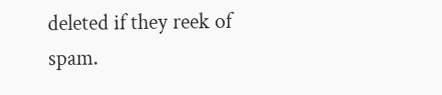deleted if they reek of spam.